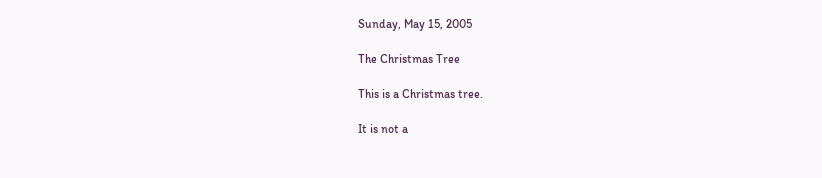Sunday, May 15, 2005

The Christmas Tree

This is a Christmas tree.

It is not a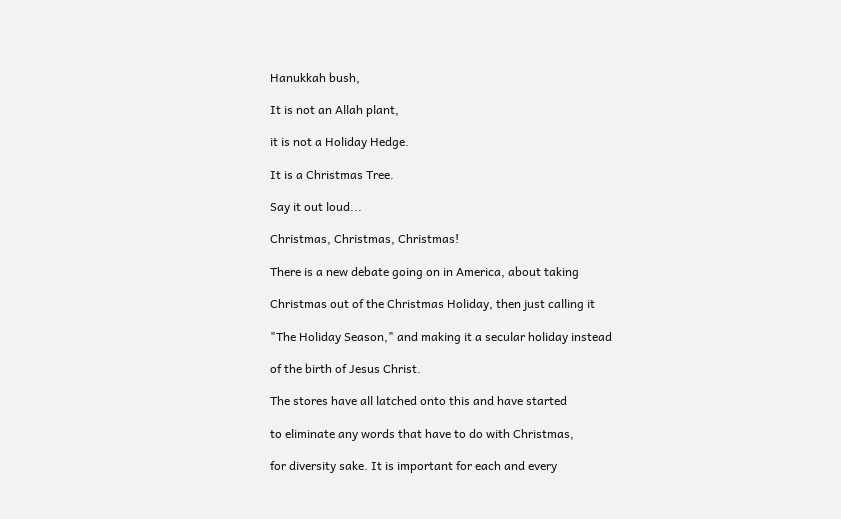Hanukkah bush,

It is not an Allah plant,

it is not a Holiday Hedge.

It is a Christmas Tree.

Say it out loud...

Christmas, Christmas, Christmas!

There is a new debate going on in America, about taking

Christmas out of the Christmas Holiday, then just calling it

"The Holiday Season," and making it a secular holiday instead

of the birth of Jesus Christ.

The stores have all latched onto this and have started

to eliminate any words that have to do with Christmas,

for diversity sake. It is important for each and every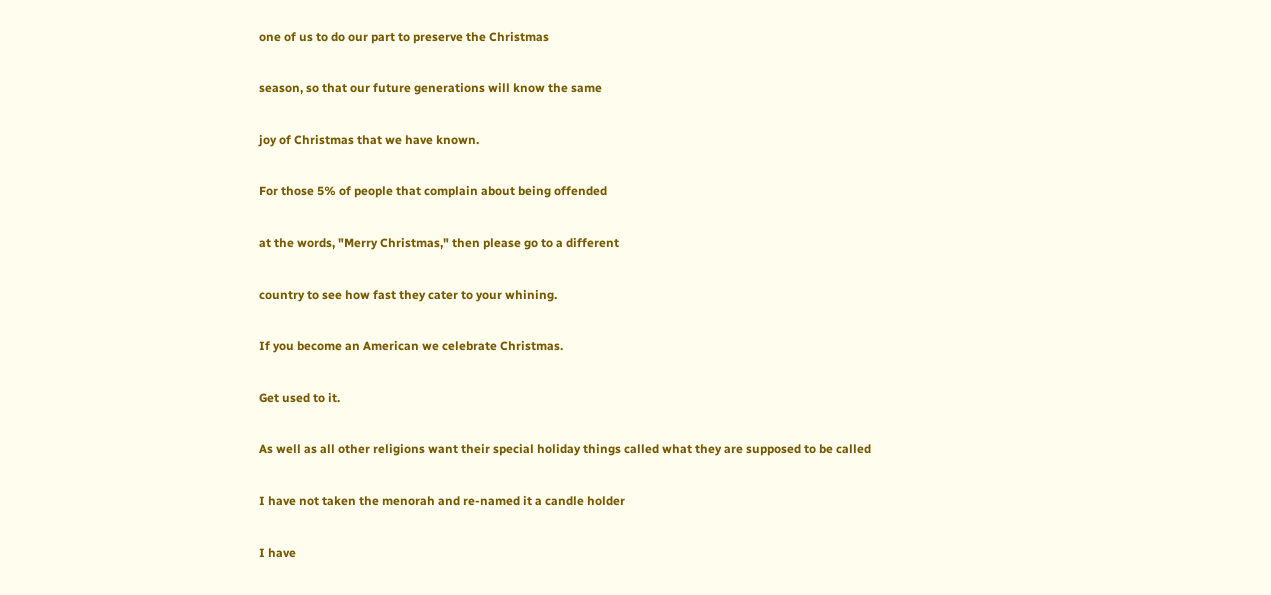one of us to do our part to preserve the Christmas

season, so that our future generations will know the same

joy of Christmas that we have known.

For those 5% of people that complain about being offended

at the words, "Merry Christmas," then please go to a different

country to see how fast they cater to your whining.

If you become an American we celebrate Christmas.

Get used to it.

As well as all other religions want their special holiday things called what they are supposed to be called

I have not taken the menorah and re-named it a candle holder

I have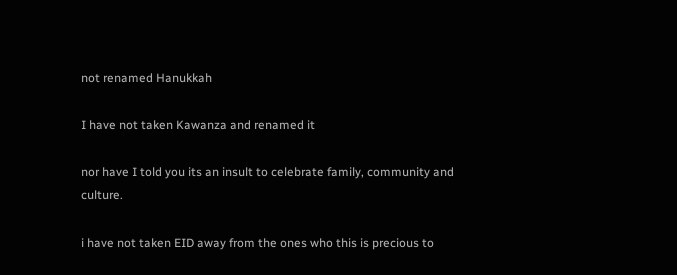not renamed Hanukkah

I have not taken Kawanza and renamed it

nor have I told you its an insult to celebrate family, community and culture.

i have not taken EID away from the ones who this is precious to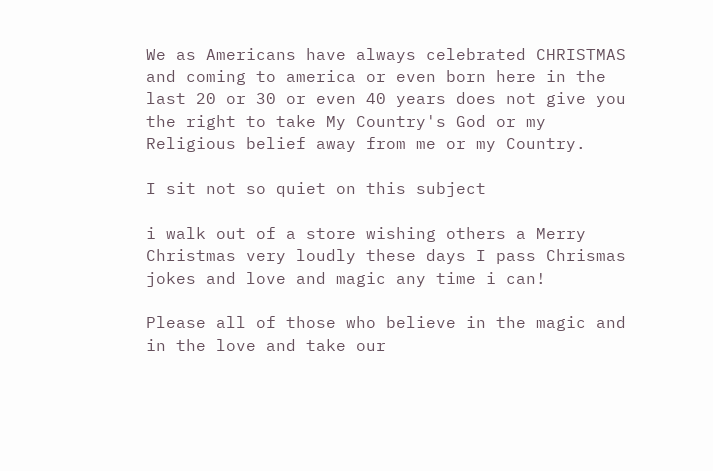We as Americans have always celebrated CHRISTMAS and coming to america or even born here in the last 20 or 30 or even 40 years does not give you the right to take My Country's God or my Religious belief away from me or my Country.

I sit not so quiet on this subject

i walk out of a store wishing others a Merry Christmas very loudly these days I pass Chrismas jokes and love and magic any time i can!

Please all of those who believe in the magic and in the love and take our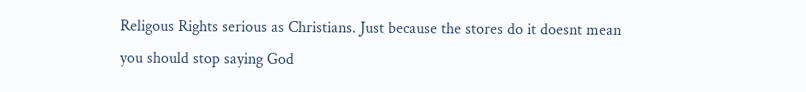Religous Rights serious as Christians. Just because the stores do it doesnt mean you should stop saying God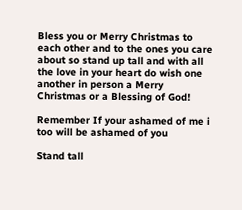Bless you or Merry Christmas to each other and to the ones you care about so stand up tall and with all the love in your heart do wish one another in person a Merry Christmas or a Blessing of God!

Remember If your ashamed of me i too will be ashamed of you

Stand tall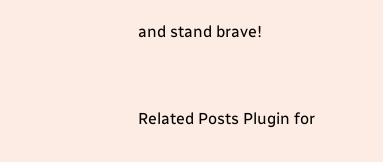and stand brave!


Related Posts Plugin for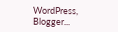WordPress, Blogger...